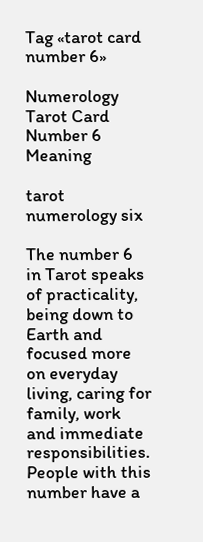Tag «tarot card number 6»

Numerology Tarot Card Number 6 Meaning

tarot numerology six

The number 6 in Tarot speaks of practicality, being down to Earth and focused more on everyday living, caring for family, work and immediate responsibilities.  People with this number have a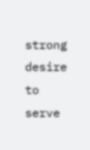strong desire to serve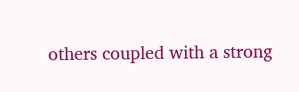others coupled with a strong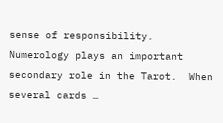sense of responsibility. Numerology plays an important secondary role in the Tarot.  When several cards …